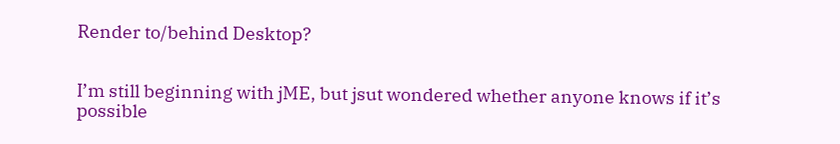Render to/behind Desktop?


I’m still beginning with jME, but jsut wondered whether anyone knows if it’s possible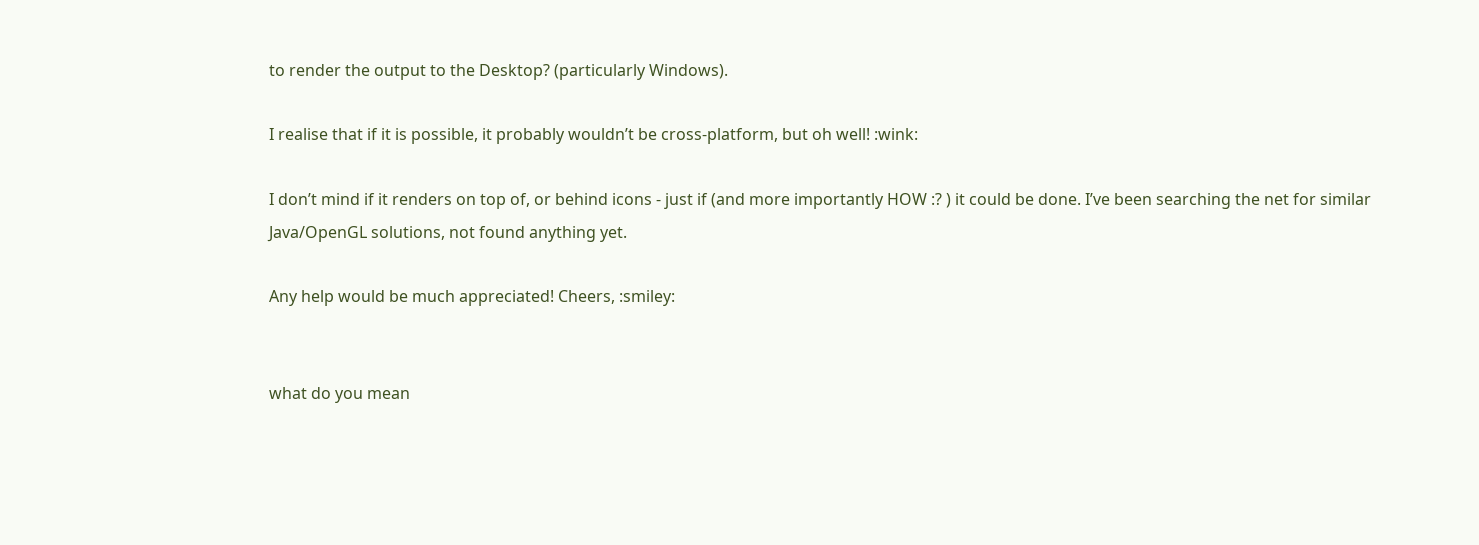to render the output to the Desktop? (particularly Windows).

I realise that if it is possible, it probably wouldn’t be cross-platform, but oh well! :wink:

I don’t mind if it renders on top of, or behind icons - just if (and more importantly HOW :? ) it could be done. I’ve been searching the net for similar Java/OpenGL solutions, not found anything yet.

Any help would be much appreciated! Cheers, :smiley:


what do you mean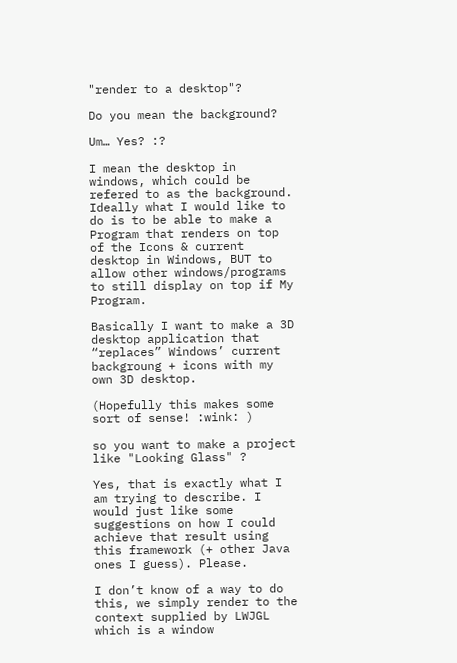"render to a desktop"?

Do you mean the background?

Um… Yes? :?

I mean the desktop in windows, which could be refered to as the background. Ideally what I would like to do is to be able to make a Program that renders on top of the Icons & current desktop in Windows, BUT to allow other windows/programs to still display on top if My Program.

Basically I want to make a 3D desktop application that “replaces” Windows’ current backgroung + icons with my own 3D desktop.

(Hopefully this makes some sort of sense! :wink: )

so you want to make a project like "Looking Glass" ?

Yes, that is exactly what I am trying to describe. I would just like some suggestions on how I could achieve that result using this framework (+ other Java ones I guess). Please.

I don’t know of a way to do this, we simply render to the context supplied by LWJGL which is a window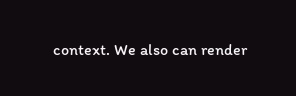context. We also can render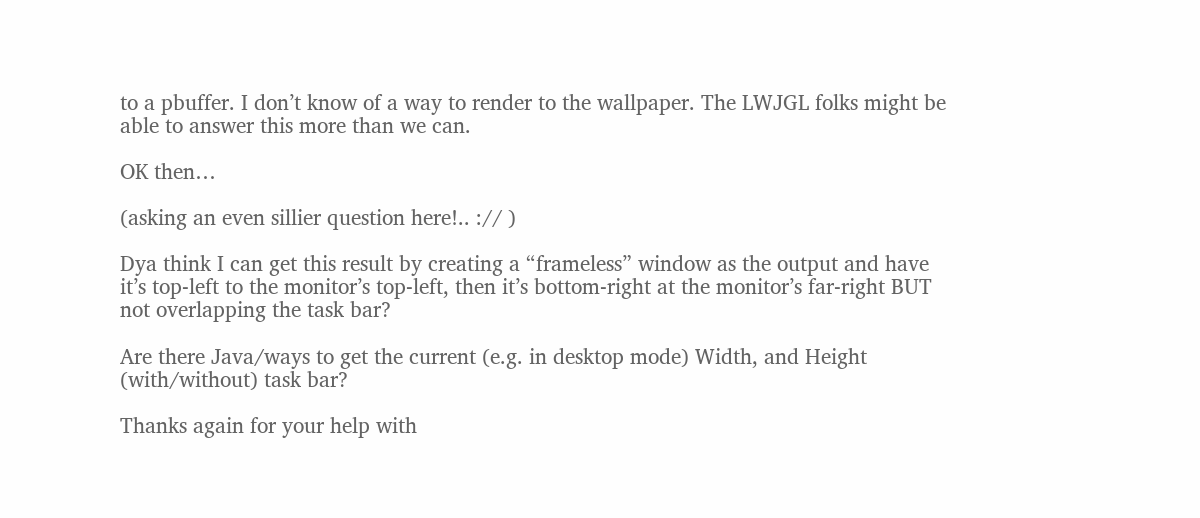to a pbuffer. I don’t know of a way to render to the wallpaper. The LWJGL folks might be able to answer this more than we can.

OK then…

(asking an even sillier question here!.. :// )

Dya think I can get this result by creating a “frameless” window as the output and have it’s top-left to the monitor’s top-left, then it’s bottom-right at the monitor’s far-right BUT not overlapping the task bar?

Are there Java/ways to get the current (e.g. in desktop mode) Width, and Height (with/without) task bar?

Thanks again for your help with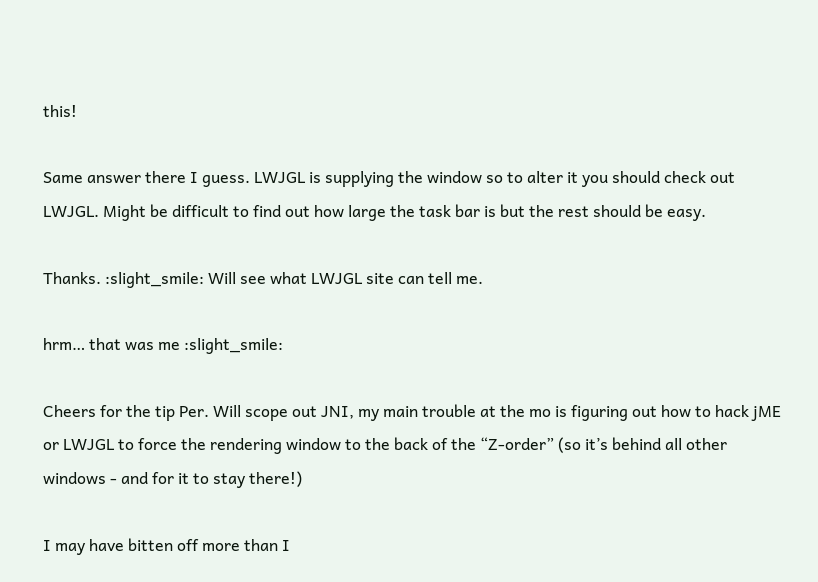this!

Same answer there I guess. LWJGL is supplying the window so to alter it you should check out LWJGL. Might be difficult to find out how large the task bar is but the rest should be easy.

Thanks. :slight_smile: Will see what LWJGL site can tell me.

hrm… that was me :slight_smile:

Cheers for the tip Per. Will scope out JNI, my main trouble at the mo is figuring out how to hack jME or LWJGL to force the rendering window to the back of the “Z-order” (so it’s behind all other windows - and for it to stay there!)

I may have bitten off more than I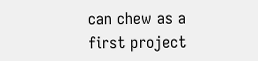can chew as a first project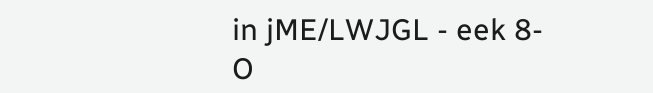in jME/LWJGL - eek 8-O